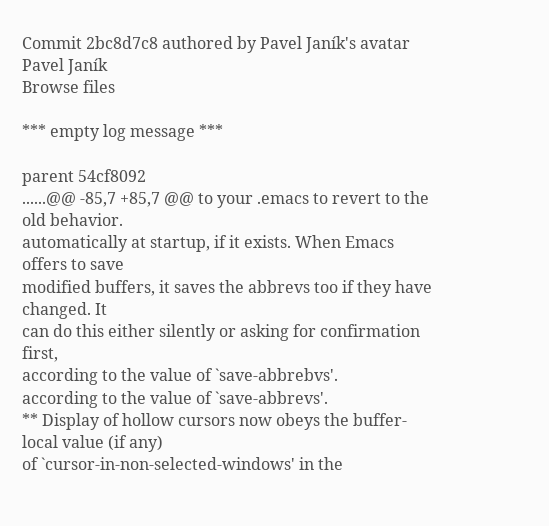Commit 2bc8d7c8 authored by Pavel Janík's avatar Pavel Janík
Browse files

*** empty log message ***

parent 54cf8092
......@@ -85,7 +85,7 @@ to your .emacs to revert to the old behavior.
automatically at startup, if it exists. When Emacs offers to save
modified buffers, it saves the abbrevs too if they have changed. It
can do this either silently or asking for confirmation first,
according to the value of `save-abbrebvs'.
according to the value of `save-abbrevs'.
** Display of hollow cursors now obeys the buffer-local value (if any)
of `cursor-in-non-selected-windows' in the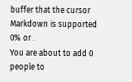buffer that the cursor
Markdown is supported
0% or .
You are about to add 0 people to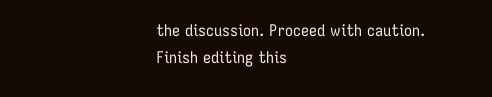the discussion. Proceed with caution.
Finish editing this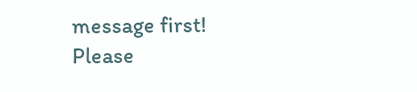message first!
Please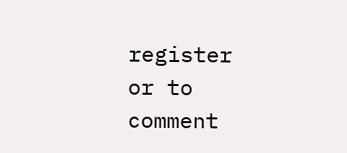register or to comment